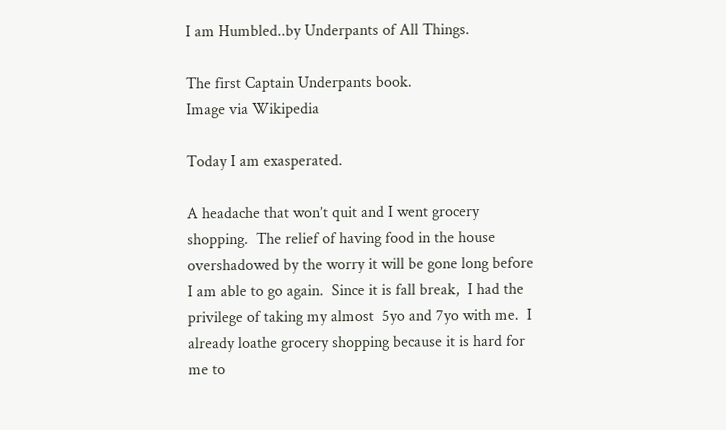I am Humbled..by Underpants of All Things.

The first Captain Underpants book.
Image via Wikipedia

Today I am exasperated.

A headache that won’t quit and I went grocery shopping.  The relief of having food in the house overshadowed by the worry it will be gone long before I am able to go again.  Since it is fall break,  I had the privilege of taking my almost  5yo and 7yo with me.  I already loathe grocery shopping because it is hard for me to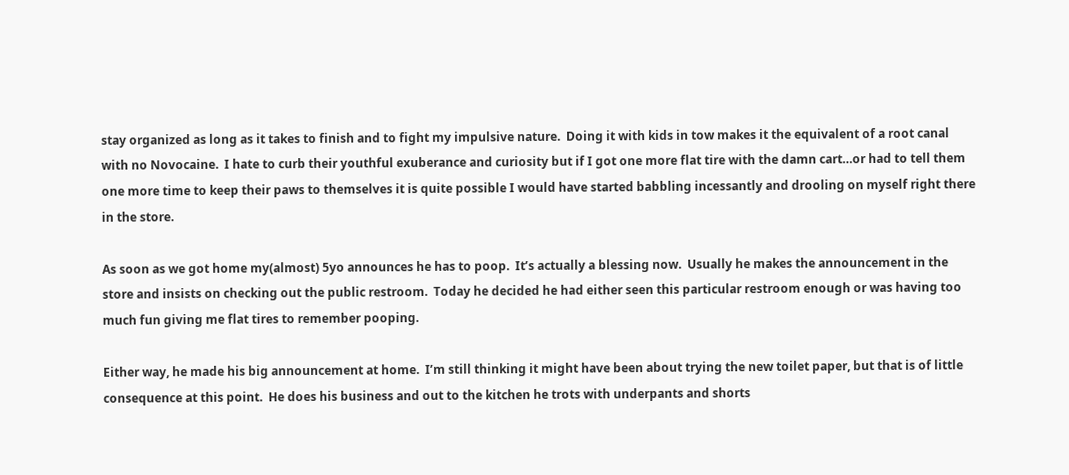stay organized as long as it takes to finish and to fight my impulsive nature.  Doing it with kids in tow makes it the equivalent of a root canal with no Novocaine.  I hate to curb their youthful exuberance and curiosity but if I got one more flat tire with the damn cart…or had to tell them one more time to keep their paws to themselves it is quite possible I would have started babbling incessantly and drooling on myself right there in the store.

As soon as we got home my(almost) 5yo announces he has to poop.  It’s actually a blessing now.  Usually he makes the announcement in the store and insists on checking out the public restroom.  Today he decided he had either seen this particular restroom enough or was having too much fun giving me flat tires to remember pooping.

Either way, he made his big announcement at home.  I’m still thinking it might have been about trying the new toilet paper, but that is of little consequence at this point.  He does his business and out to the kitchen he trots with underpants and shorts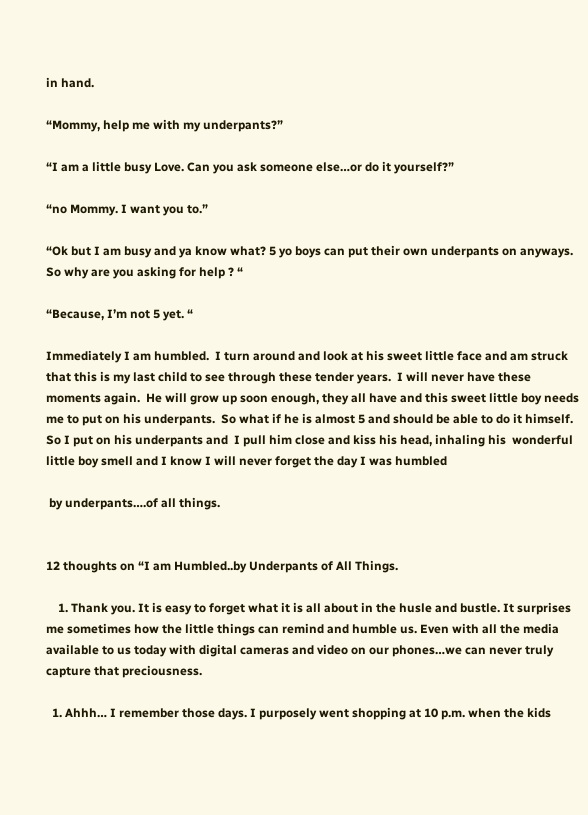in hand.

“Mommy, help me with my underpants?”

“I am a little busy Love. Can you ask someone else…or do it yourself?”

“no Mommy. I want you to.”

“Ok but I am busy and ya know what? 5 yo boys can put their own underpants on anyways. So why are you asking for help ? “

“Because, I’m not 5 yet. “

Immediately I am humbled.  I turn around and look at his sweet little face and am struck that this is my last child to see through these tender years.  I will never have these moments again.  He will grow up soon enough, they all have and this sweet little boy needs me to put on his underpants.  So what if he is almost 5 and should be able to do it himself. So I put on his underpants and  I pull him close and kiss his head, inhaling his  wonderful little boy smell and I know I will never forget the day I was humbled

 by underpants….of all things.


12 thoughts on “I am Humbled..by Underpants of All Things.

    1. Thank you. It is easy to forget what it is all about in the husle and bustle. It surprises me sometimes how the little things can remind and humble us. Even with all the media available to us today with digital cameras and video on our phones…we can never truly capture that preciousness.

  1. Ahhh… I remember those days. I purposely went shopping at 10 p.m. when the kids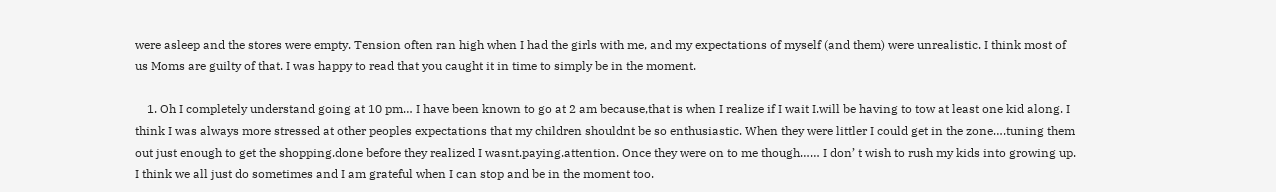were asleep and the stores were empty. Tension often ran high when I had the girls with me, and my expectations of myself (and them) were unrealistic. I think most of us Moms are guilty of that. I was happy to read that you caught it in time to simply be in the moment.

    1. Oh I completely understand going at 10 pm… I have been known to go at 2 am because,that is when I realize if I wait I.will be having to tow at least one kid along. I think I was always more stressed at other peoples expectations that my children shouldnt be so enthusiastic. When they were littler I could get in the zone….tuning them out just enough to get the shopping.done before they realized I wasnt.paying.attention. Once they were on to me though…… I don’ t wish to rush my kids into growing up. I think we all just do sometimes and I am grateful when I can stop and be in the moment too.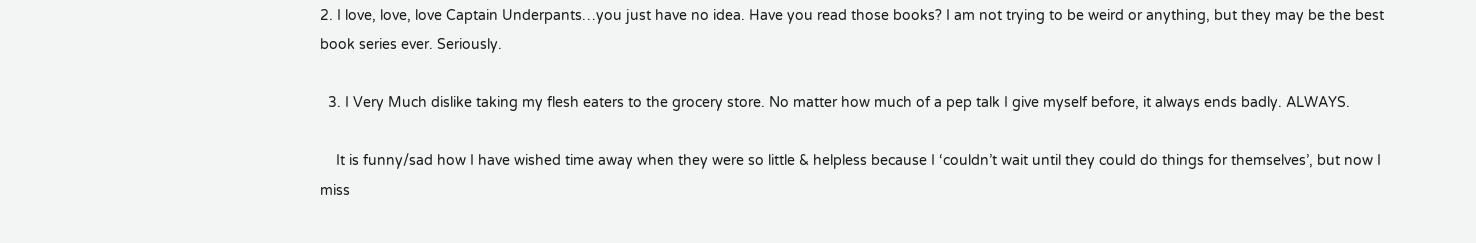2. I love, love, love Captain Underpants…you just have no idea. Have you read those books? I am not trying to be weird or anything, but they may be the best book series ever. Seriously.

  3. I Very Much dislike taking my flesh eaters to the grocery store. No matter how much of a pep talk I give myself before, it always ends badly. ALWAYS.

    It is funny/sad how I have wished time away when they were so little & helpless because I ‘couldn’t wait until they could do things for themselves’, but now I miss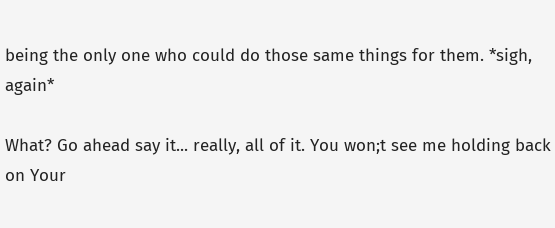being the only one who could do those same things for them. *sigh, again*

What? Go ahead say it... really, all of it. You won;t see me holding back on Your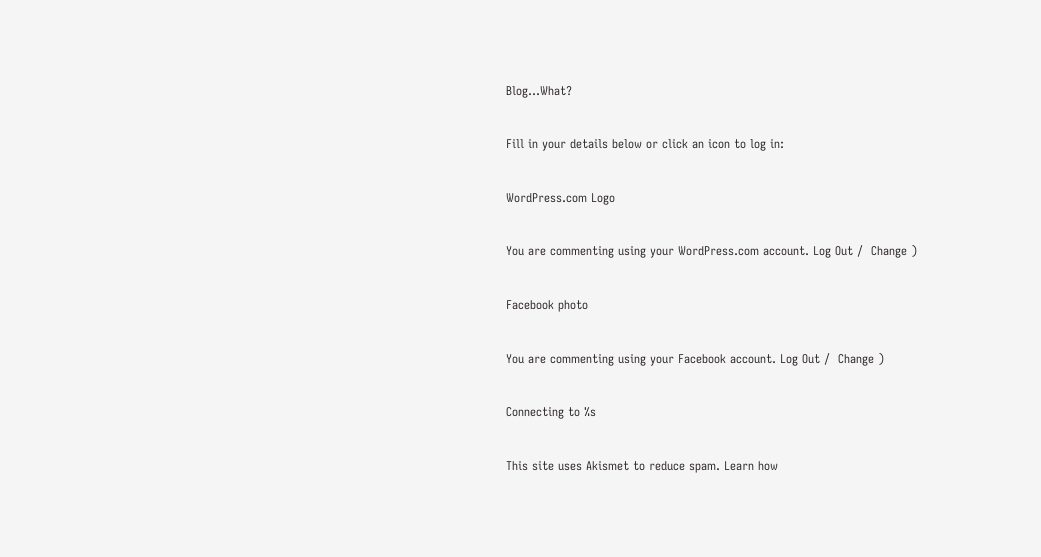Blog...What?

Fill in your details below or click an icon to log in:

WordPress.com Logo

You are commenting using your WordPress.com account. Log Out /  Change )

Facebook photo

You are commenting using your Facebook account. Log Out /  Change )

Connecting to %s

This site uses Akismet to reduce spam. Learn how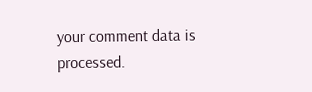your comment data is processed.